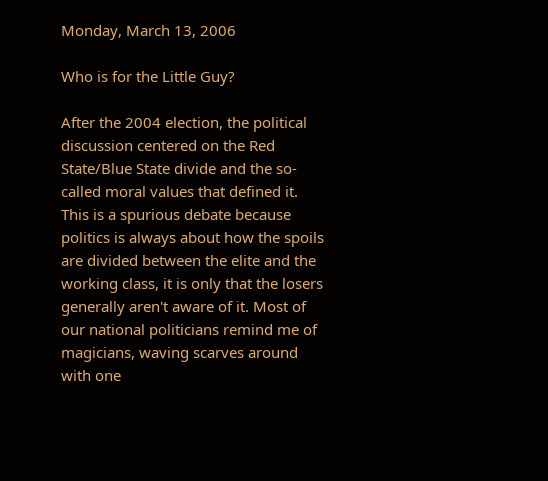Monday, March 13, 2006

Who is for the Little Guy?

After the 2004 election, the political discussion centered on the Red State/Blue State divide and the so-called moral values that defined it. This is a spurious debate because politics is always about how the spoils are divided between the elite and the working class, it is only that the losers generally aren't aware of it. Most of our national politicians remind me of magicians, waving scarves around with one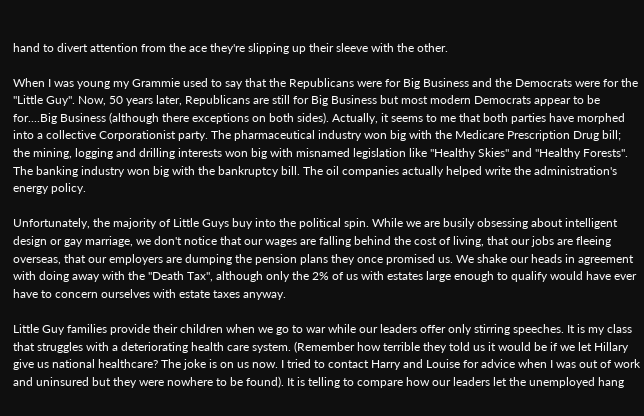hand to divert attention from the ace they're slipping up their sleeve with the other.

When I was young my Grammie used to say that the Republicans were for Big Business and the Democrats were for the "Little Guy". Now, 50 years later, Republicans are still for Big Business but most modern Democrats appear to be for....Big Business (although there exceptions on both sides). Actually, it seems to me that both parties have morphed into a collective Corporationist party. The pharmaceutical industry won big with the Medicare Prescription Drug bill; the mining, logging and drilling interests won big with misnamed legislation like "Healthy Skies" and "Healthy Forests". The banking industry won big with the bankruptcy bill. The oil companies actually helped write the administration's energy policy.

Unfortunately, the majority of Little Guys buy into the political spin. While we are busily obsessing about intelligent design or gay marriage, we don't notice that our wages are falling behind the cost of living, that our jobs are fleeing overseas, that our employers are dumping the pension plans they once promised us. We shake our heads in agreement with doing away with the "Death Tax", although only the 2% of us with estates large enough to qualify would have ever have to concern ourselves with estate taxes anyway.

Little Guy families provide their children when we go to war while our leaders offer only stirring speeches. It is my class that struggles with a deteriorating health care system. (Remember how terrible they told us it would be if we let Hillary give us national healthcare? The joke is on us now. I tried to contact Harry and Louise for advice when I was out of work and uninsured but they were nowhere to be found). It is telling to compare how our leaders let the unemployed hang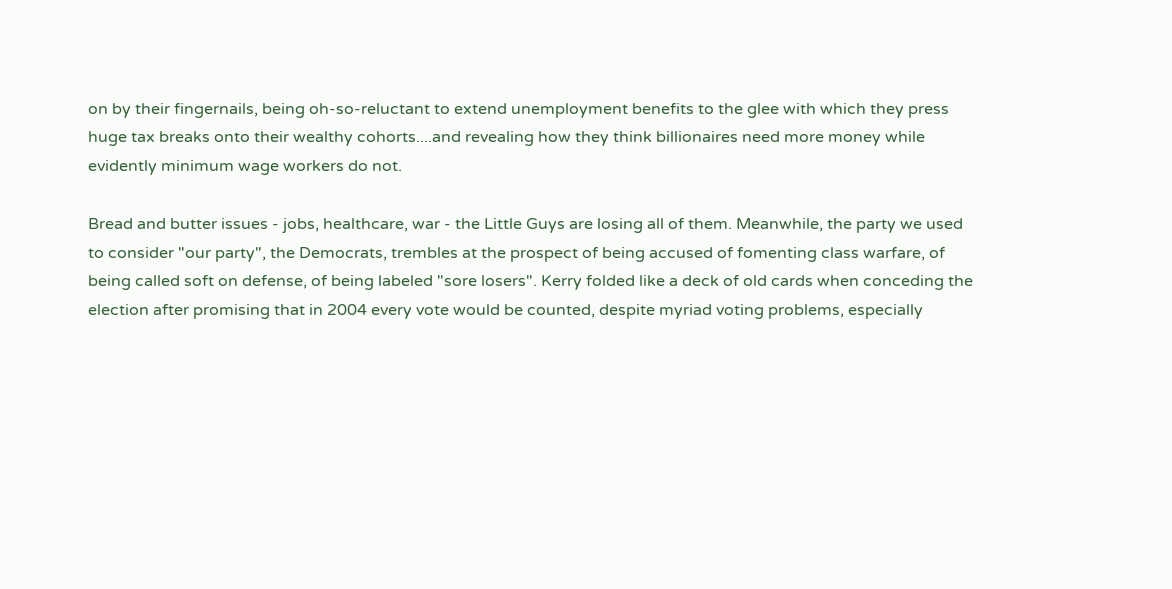on by their fingernails, being oh-so-reluctant to extend unemployment benefits to the glee with which they press huge tax breaks onto their wealthy cohorts....and revealing how they think billionaires need more money while evidently minimum wage workers do not.

Bread and butter issues - jobs, healthcare, war - the Little Guys are losing all of them. Meanwhile, the party we used to consider "our party", the Democrats, trembles at the prospect of being accused of fomenting class warfare, of being called soft on defense, of being labeled "sore losers". Kerry folded like a deck of old cards when conceding the election after promising that in 2004 every vote would be counted, despite myriad voting problems, especially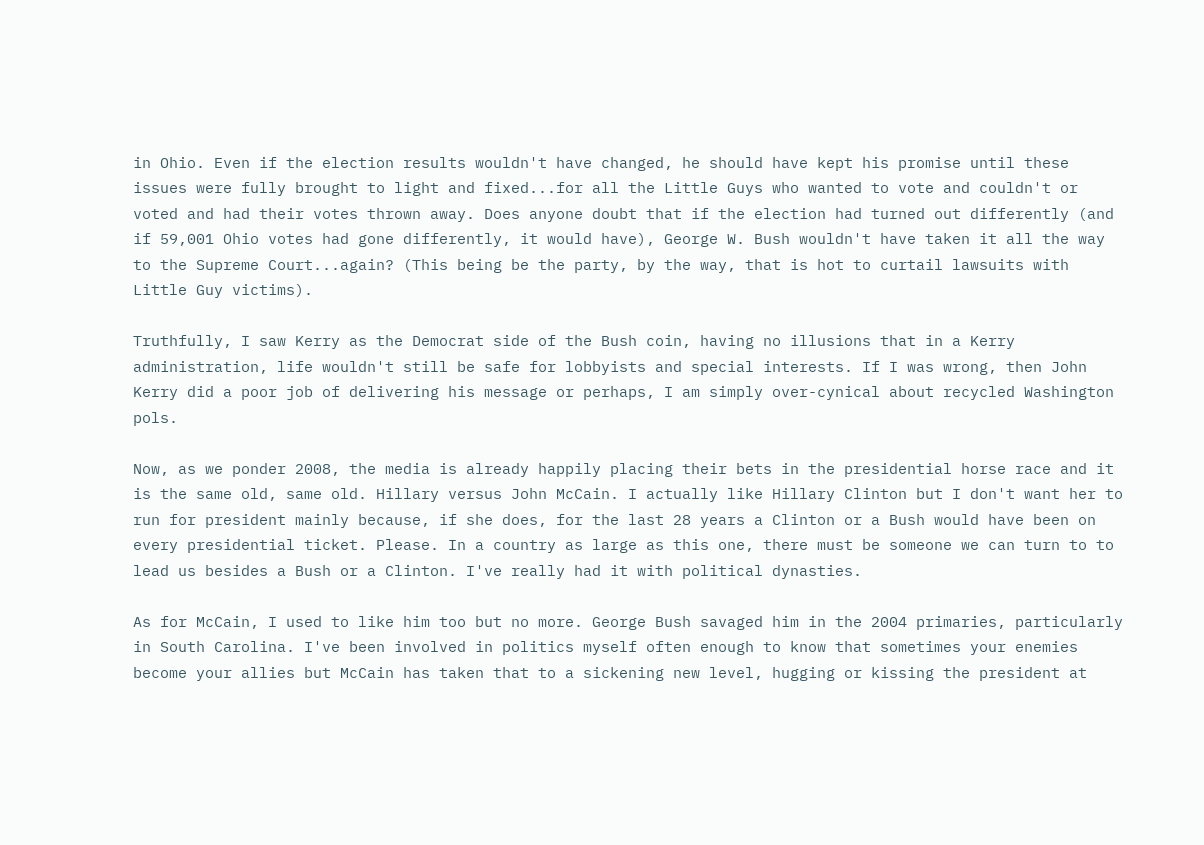in Ohio. Even if the election results wouldn't have changed, he should have kept his promise until these issues were fully brought to light and fixed...for all the Little Guys who wanted to vote and couldn't or voted and had their votes thrown away. Does anyone doubt that if the election had turned out differently (and if 59,001 Ohio votes had gone differently, it would have), George W. Bush wouldn't have taken it all the way to the Supreme Court...again? (This being be the party, by the way, that is hot to curtail lawsuits with Little Guy victims).

Truthfully, I saw Kerry as the Democrat side of the Bush coin, having no illusions that in a Kerry administration, life wouldn't still be safe for lobbyists and special interests. If I was wrong, then John Kerry did a poor job of delivering his message or perhaps, I am simply over-cynical about recycled Washington pols.

Now, as we ponder 2008, the media is already happily placing their bets in the presidential horse race and it is the same old, same old. Hillary versus John McCain. I actually like Hillary Clinton but I don't want her to run for president mainly because, if she does, for the last 28 years a Clinton or a Bush would have been on every presidential ticket. Please. In a country as large as this one, there must be someone we can turn to to lead us besides a Bush or a Clinton. I've really had it with political dynasties.

As for McCain, I used to like him too but no more. George Bush savaged him in the 2004 primaries, particularly in South Carolina. I've been involved in politics myself often enough to know that sometimes your enemies become your allies but McCain has taken that to a sickening new level, hugging or kissing the president at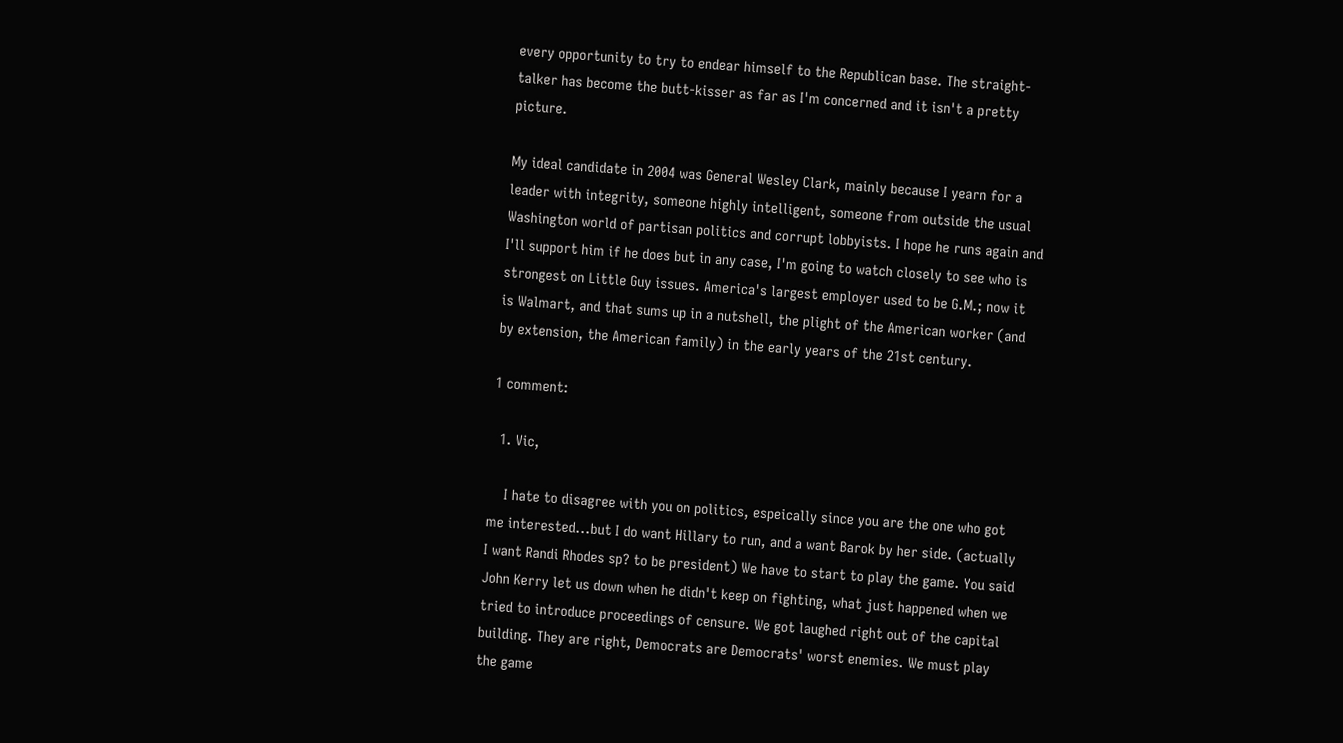every opportunity to try to endear himself to the Republican base. The straight-talker has become the butt-kisser as far as I'm concerned and it isn't a pretty picture.

My ideal candidate in 2004 was General Wesley Clark, mainly because I yearn for a leader with integrity, someone highly intelligent, someone from outside the usual Washington world of partisan politics and corrupt lobbyists. I hope he runs again and I'll support him if he does but in any case, I'm going to watch closely to see who is strongest on Little Guy issues. America's largest employer used to be G.M.; now it is Walmart, and that sums up in a nutshell, the plight of the American worker (and by extension, the American family) in the early years of the 21st century.

1 comment:

  1. Vic,

    I hate to disagree with you on politics, espeically since you are the one who got me interested...but I do want Hillary to run, and a want Barok by her side. (actually I want Randi Rhodes sp? to be president) We have to start to play the game. You said John Kerry let us down when he didn't keep on fighting, what just happened when we tried to introduce proceedings of censure. We got laughed right out of the capital building. They are right, Democrats are Democrats' worst enemies. We must play the game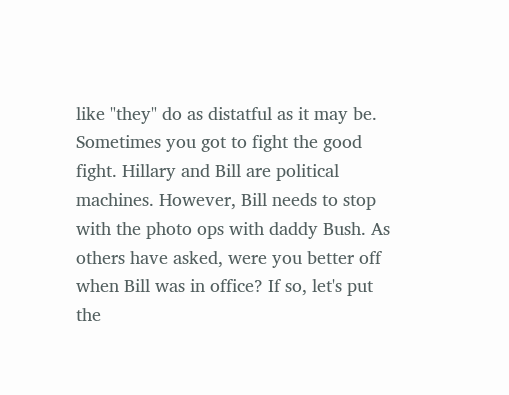like "they" do as distatful as it may be. Sometimes you got to fight the good fight. Hillary and Bill are political machines. However, Bill needs to stop with the photo ops with daddy Bush. As others have asked, were you better off when Bill was in office? If so, let's put the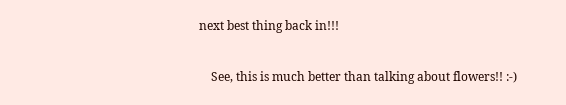next best thing back in!!!

    See, this is much better than talking about flowers!! :-)